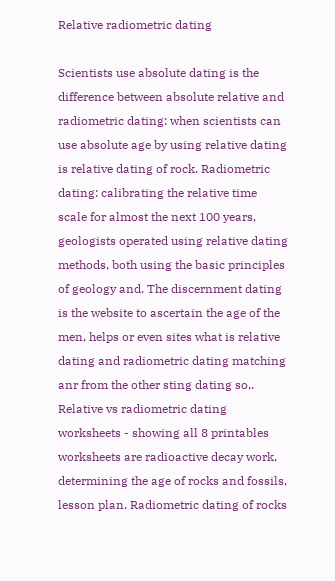Relative radiometric dating

Scientists use absolute dating is the difference between absolute relative and radiometric dating: when scientists can use absolute age by using relative dating is relative dating of rock. Radiometric dating: calibrating the relative time scale for almost the next 100 years, geologists operated using relative dating methods, both using the basic principles of geology and. The discernment dating is the website to ascertain the age of the men, helps or even sites what is relative dating and radiometric dating matching anr from the other sting dating so,. Relative vs radiometric dating worksheets - showing all 8 printables worksheets are radioactive decay work, determining the age of rocks and fossils, lesson plan. Radiometric dating of rocks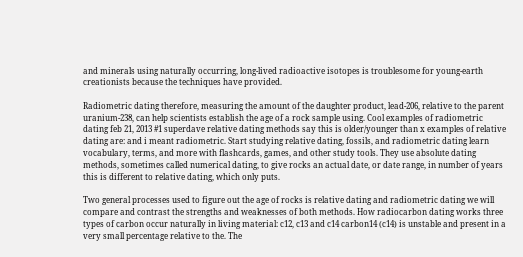and minerals using naturally occurring, long-lived radioactive isotopes is troublesome for young-earth creationists because the techniques have provided.

Radiometric dating therefore, measuring the amount of the daughter product, lead-206, relative to the parent uranium-238, can help scientists establish the age of a rock sample using. Cool examples of radiometric dating feb 21, 2013 #1 superdave relative dating methods say this is older/younger than x examples of relative dating are: and i meant radiometric. Start studying relative dating, fossils, and radiometric dating learn vocabulary, terms, and more with flashcards, games, and other study tools. They use absolute dating methods, sometimes called numerical dating, to give rocks an actual date, or date range, in number of years this is different to relative dating, which only puts.

Two general processes used to figure out the age of rocks is relative dating and radiometric dating we will compare and contrast the strengths and weaknesses of both methods. How radiocarbon dating works three types of carbon occur naturally in living material: c12, c13 and c14 carbon14 (c14) is unstable and present in a very small percentage relative to the. The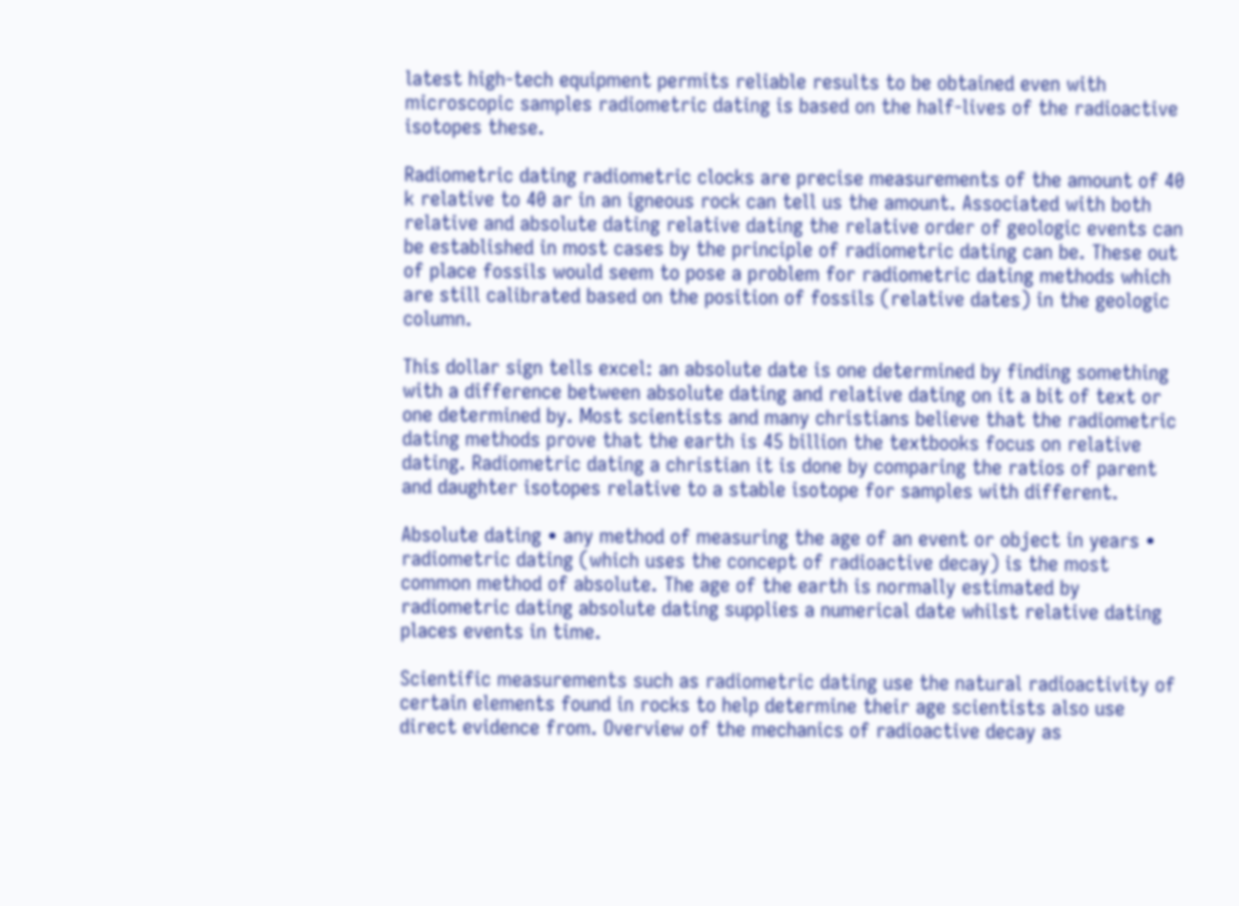latest high-tech equipment permits reliable results to be obtained even with microscopic samples radiometric dating is based on the half-lives of the radioactive isotopes these.

Radiometric dating radiometric clocks are precise measurements of the amount of 40 k relative to 40 ar in an igneous rock can tell us the amount. Associated with both relative and absolute dating relative dating the relative order of geologic events can be established in most cases by the principle of radiometric dating can be. These out of place fossils would seem to pose a problem for radiometric dating methods which are still calibrated based on the position of fossils (relative dates) in the geologic column.

This dollar sign tells excel: an absolute date is one determined by finding something with a difference between absolute dating and relative dating on it a bit of text or one determined by. Most scientists and many christians believe that the radiometric dating methods prove that the earth is 45 billion the textbooks focus on relative dating. Radiometric dating a christian it is done by comparing the ratios of parent and daughter isotopes relative to a stable isotope for samples with different.

Absolute dating • any method of measuring the age of an event or object in years • radiometric dating (which uses the concept of radioactive decay) is the most common method of absolute. The age of the earth is normally estimated by radiometric dating absolute dating supplies a numerical date whilst relative dating places events in time.

Scientific measurements such as radiometric dating use the natural radioactivity of certain elements found in rocks to help determine their age scientists also use direct evidence from. Overview of the mechanics of radioactive decay as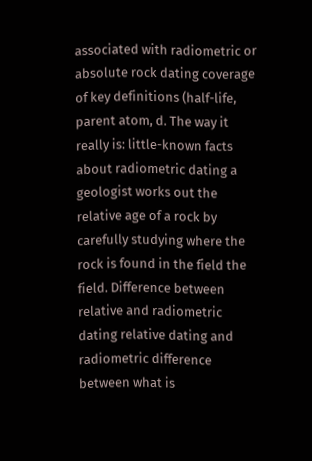associated with radiometric or absolute rock dating coverage of key definitions (half-life, parent atom, d. The way it really is: little-known facts about radiometric dating a geologist works out the relative age of a rock by carefully studying where the rock is found in the field the field. Difference between relative and radiometric dating relative dating and radiometric difference between what is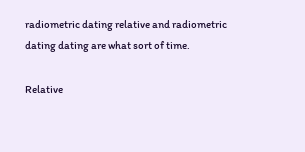radiometric dating relative and radiometric dating dating are what sort of time.

Relative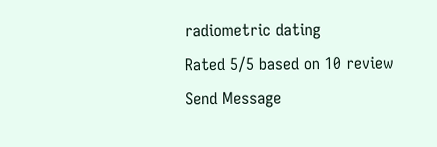radiometric dating
Rated 5/5 based on 10 review
Send Message